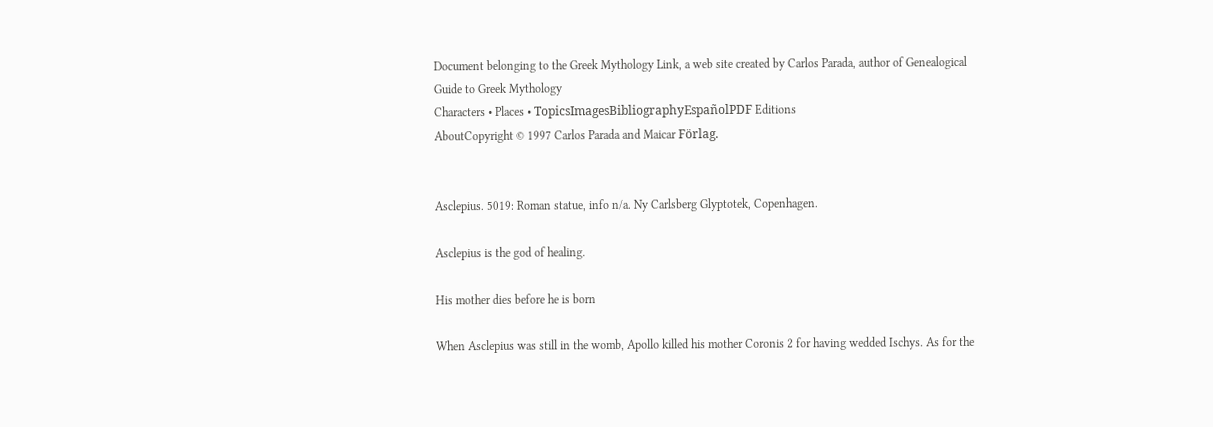Document belonging to the Greek Mythology Link, a web site created by Carlos Parada, author of Genealogical Guide to Greek Mythology
Characters • Places • TopicsImagesBibliographyEspañolPDF Editions
AboutCopyright © 1997 Carlos Parada and Maicar Förlag.


Asclepius. 5019: Roman statue, info n/a. Ny Carlsberg Glyptotek, Copenhagen.

Asclepius is the god of healing.

His mother dies before he is born

When Asclepius was still in the womb, Apollo killed his mother Coronis 2 for having wedded Ischys. As for the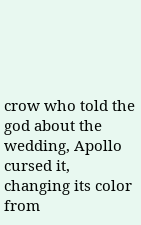crow who told the god about the wedding, Apollo cursed it, changing its color from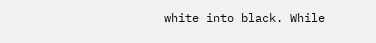white into black. While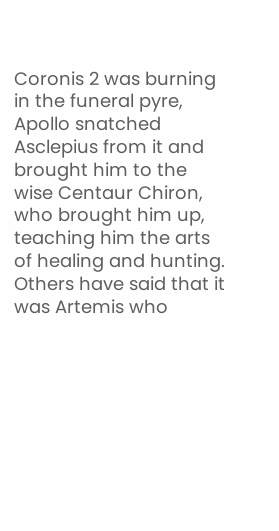Coronis 2 was burning in the funeral pyre, Apollo snatched Asclepius from it and brought him to the wise Centaur Chiron, who brought him up, teaching him the arts of healing and hunting. Others have said that it was Artemis who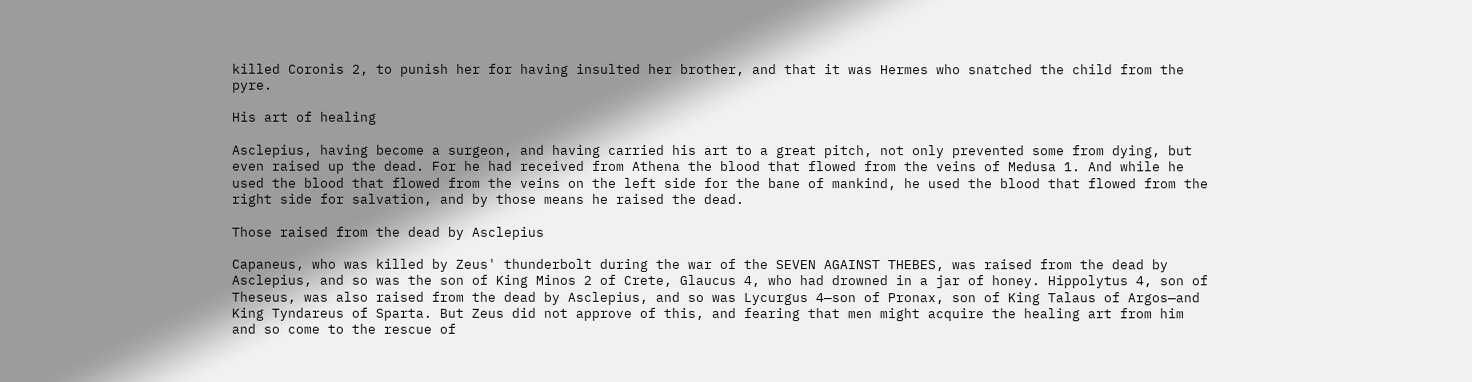killed Coronis 2, to punish her for having insulted her brother, and that it was Hermes who snatched the child from the pyre.

His art of healing

Asclepius, having become a surgeon, and having carried his art to a great pitch, not only prevented some from dying, but even raised up the dead. For he had received from Athena the blood that flowed from the veins of Medusa 1. And while he used the blood that flowed from the veins on the left side for the bane of mankind, he used the blood that flowed from the right side for salvation, and by those means he raised the dead.

Those raised from the dead by Asclepius

Capaneus, who was killed by Zeus' thunderbolt during the war of the SEVEN AGAINST THEBES, was raised from the dead by Asclepius, and so was the son of King Minos 2 of Crete, Glaucus 4, who had drowned in a jar of honey. Hippolytus 4, son of Theseus, was also raised from the dead by Asclepius, and so was Lycurgus 4—son of Pronax, son of King Talaus of Argos—and King Tyndareus of Sparta. But Zeus did not approve of this, and fearing that men might acquire the healing art from him and so come to the rescue of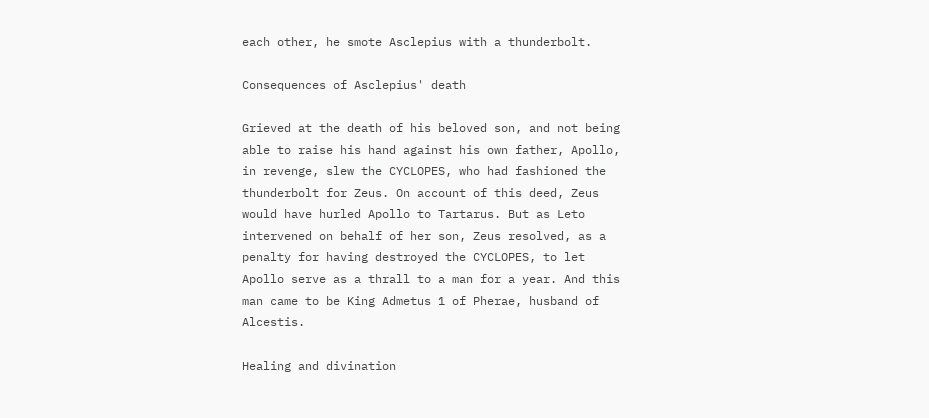each other, he smote Asclepius with a thunderbolt.

Consequences of Asclepius' death

Grieved at the death of his beloved son, and not being able to raise his hand against his own father, Apollo, in revenge, slew the CYCLOPES, who had fashioned the thunderbolt for Zeus. On account of this deed, Zeus would have hurled Apollo to Tartarus. But as Leto intervened on behalf of her son, Zeus resolved, as a penalty for having destroyed the CYCLOPES, to let Apollo serve as a thrall to a man for a year. And this man came to be King Admetus 1 of Pherae, husband of Alcestis.

Healing and divination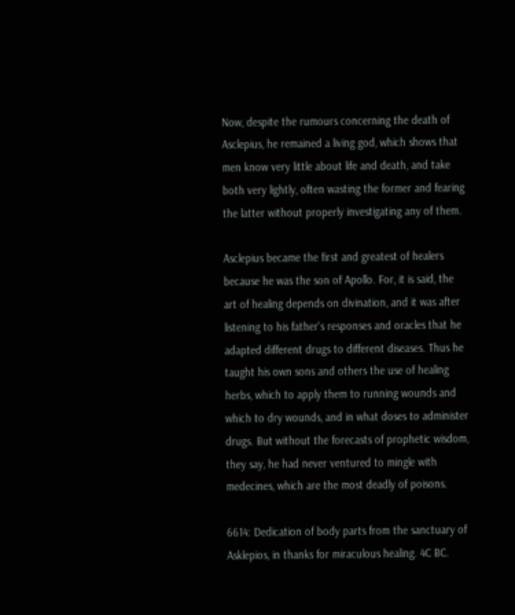Now, despite the rumours concerning the death of Asclepius, he remained a living god, which shows that men know very little about life and death, and take both very lightly, often wasting the former and fearing the latter without properly investigating any of them.

Asclepius became the first and greatest of healers because he was the son of Apollo. For, it is said, the art of healing depends on divination, and it was after listening to his father's responses and oracles that he adapted different drugs to different diseases. Thus he taught his own sons and others the use of healing herbs, which to apply them to running wounds and which to dry wounds, and in what doses to administer drugs. But without the forecasts of prophetic wisdom, they say, he had never ventured to mingle with medecines, which are the most deadly of poisons.

6614: Dedication of body parts from the sanctuary of Asklepios, in thanks for miraculous healing. 4C BC.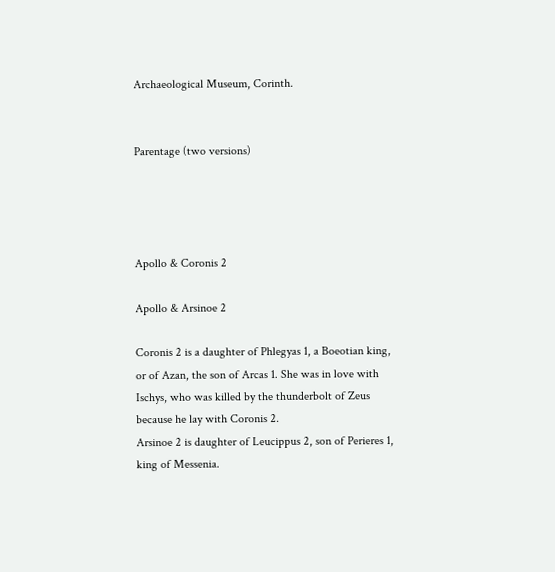Archaeological Museum, Corinth.


Parentage (two versions)




Apollo & Coronis 2

Apollo & Arsinoe 2

Coronis 2 is a daughter of Phlegyas 1, a Boeotian king, or of Azan, the son of Arcas 1. She was in love with Ischys, who was killed by the thunderbolt of Zeus because he lay with Coronis 2.
Arsinoe 2 is daughter of Leucippus 2, son of Perieres 1, king of Messenia.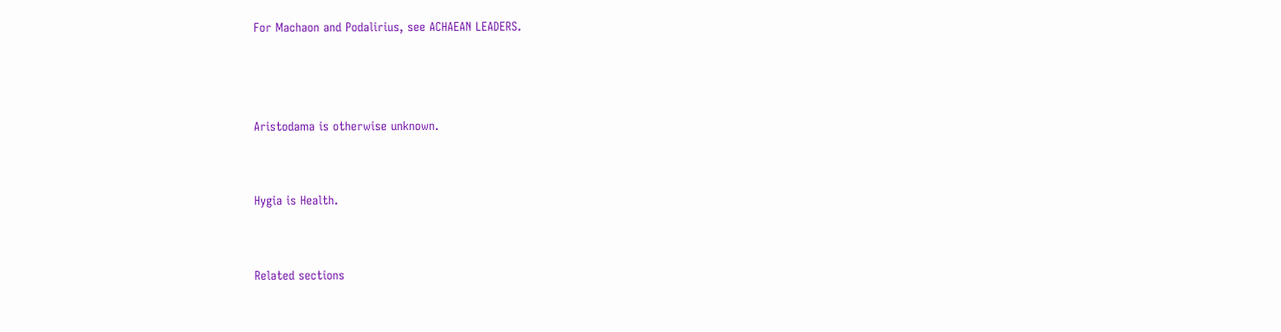For Machaon and Podalirius, see ACHAEAN LEADERS.



Aristodama is otherwise unknown.


Hygia is Health.


Related sections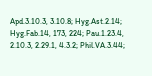Apd.3.10.3, 3.10.8; Hyg.Ast.2.14; Hyg.Fab.14, 173, 224; Pau.1.23.4, 2.10.3, 2.29.1, 4.3.2; Phil.VA.3.44;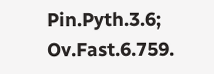Pin.Pyth.3.6; Ov.Fast.6.759.